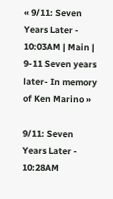« 9/11: Seven Years Later - 10:03AM | Main | 9-11 Seven years later- In memory of Ken Marino »

9/11: Seven Years Later - 10:28AM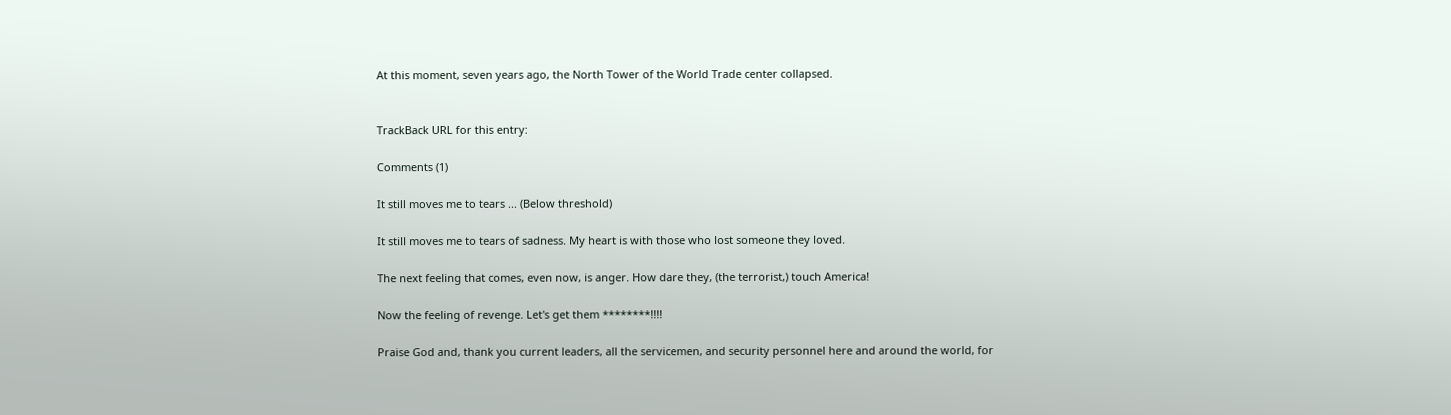At this moment, seven years ago, the North Tower of the World Trade center collapsed.


TrackBack URL for this entry:

Comments (1)

It still moves me to tears ... (Below threshold)

It still moves me to tears of sadness. My heart is with those who lost someone they loved.

The next feeling that comes, even now, is anger. How dare they, (the terrorist,) touch America!

Now the feeling of revenge. Let's get them ********!!!!

Praise God and, thank you current leaders, all the servicemen, and security personnel here and around the world, for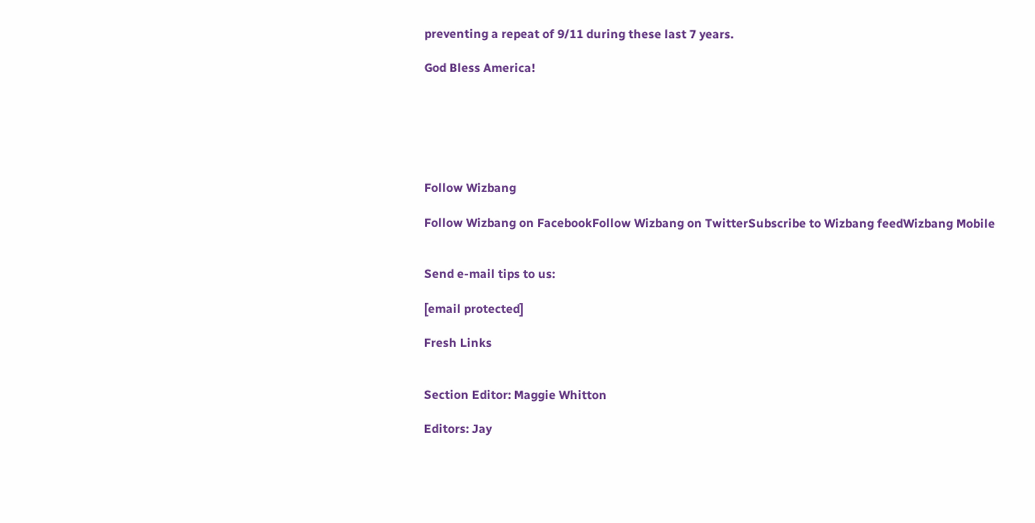preventing a repeat of 9/11 during these last 7 years.

God Bless America!






Follow Wizbang

Follow Wizbang on FacebookFollow Wizbang on TwitterSubscribe to Wizbang feedWizbang Mobile


Send e-mail tips to us:

[email protected]

Fresh Links


Section Editor: Maggie Whitton

Editors: Jay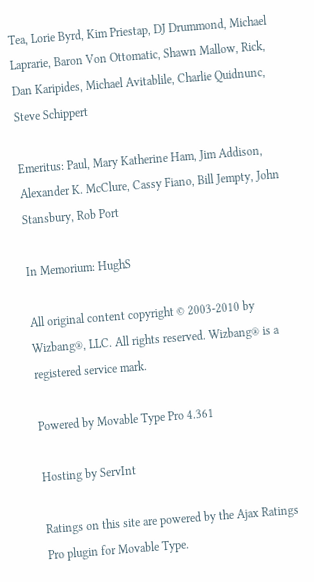Tea, Lorie Byrd, Kim Priestap, DJ Drummond, Michael Laprarie, Baron Von Ottomatic, Shawn Mallow, Rick, Dan Karipides, Michael Avitablile, Charlie Quidnunc, Steve Schippert

Emeritus: Paul, Mary Katherine Ham, Jim Addison, Alexander K. McClure, Cassy Fiano, Bill Jempty, John Stansbury, Rob Port

In Memorium: HughS

All original content copyright © 2003-2010 by Wizbang®, LLC. All rights reserved. Wizbang® is a registered service mark.

Powered by Movable Type Pro 4.361

Hosting by ServInt

Ratings on this site are powered by the Ajax Ratings Pro plugin for Movable Type.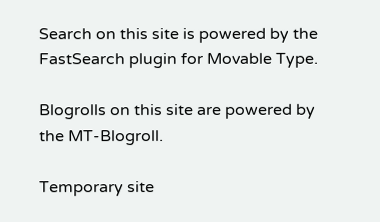Search on this site is powered by the FastSearch plugin for Movable Type.

Blogrolls on this site are powered by the MT-Blogroll.

Temporary site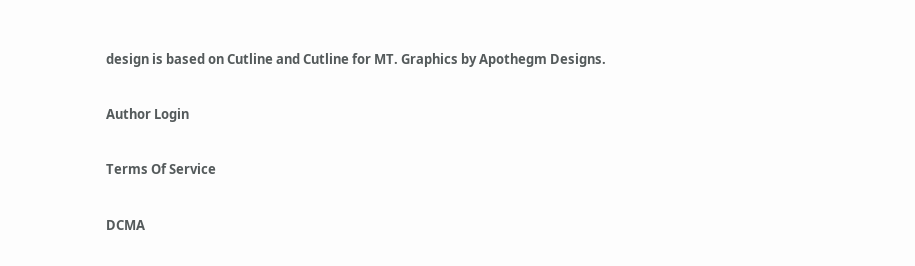design is based on Cutline and Cutline for MT. Graphics by Apothegm Designs.

Author Login

Terms Of Service

DCMA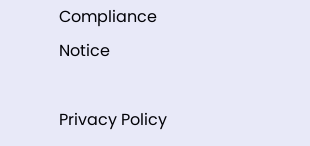Compliance Notice

Privacy Policy